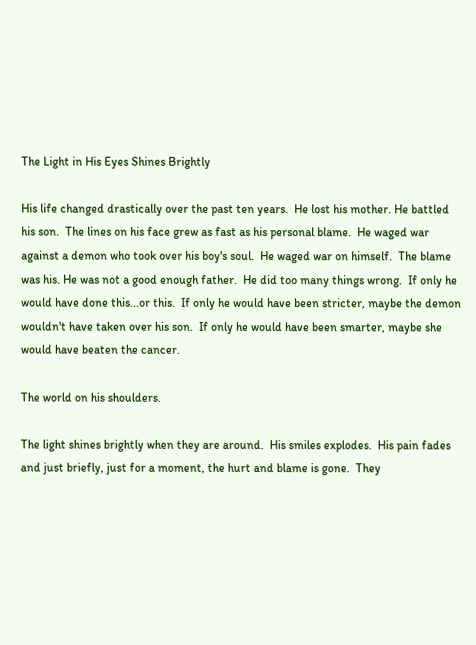The Light in His Eyes Shines Brightly

His life changed drastically over the past ten years.  He lost his mother. He battled his son.  The lines on his face grew as fast as his personal blame.  He waged war against a demon who took over his boy's soul.  He waged war on himself.  The blame was his. He was not a good enough father.  He did too many things wrong.  If only he would have done this...or this.  If only he would have been stricter, maybe the demon wouldn't have taken over his son.  If only he would have been smarter, maybe she would have beaten the cancer.

The world on his shoulders.

The light shines brightly when they are around.  His smiles explodes.  His pain fades and just briefly, just for a moment, the hurt and blame is gone.  They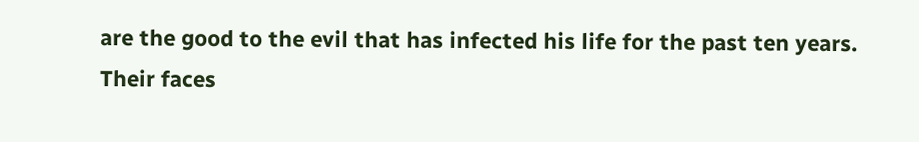are the good to the evil that has infected his life for the past ten years.  Their faces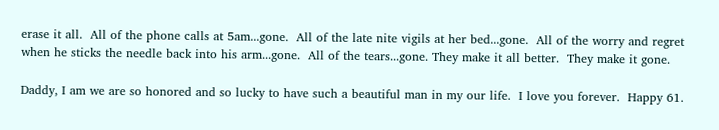erase it all.  All of the phone calls at 5am...gone.  All of the late nite vigils at her bed...gone.  All of the worry and regret when he sticks the needle back into his arm...gone.  All of the tears...gone. They make it all better.  They make it gone.

Daddy, I am we are so honored and so lucky to have such a beautiful man in my our life.  I love you forever.  Happy 61.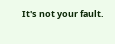It's not your fault.